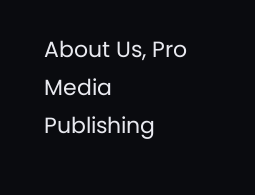About Us, Pro Media Publishing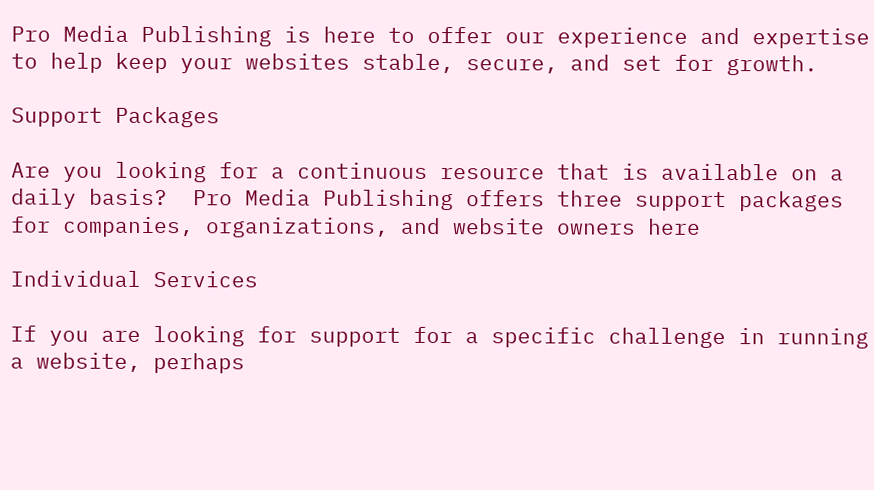Pro Media Publishing is here to offer our experience and expertise to help keep your websites stable, secure, and set for growth.

Support Packages

Are you looking for a continuous resource that is available on a daily basis?  Pro Media Publishing offers three support packages for companies, organizations, and website owners here

Individual Services

If you are looking for support for a specific challenge in running a website, perhaps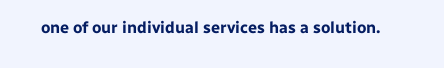one of our individual services has a solution.